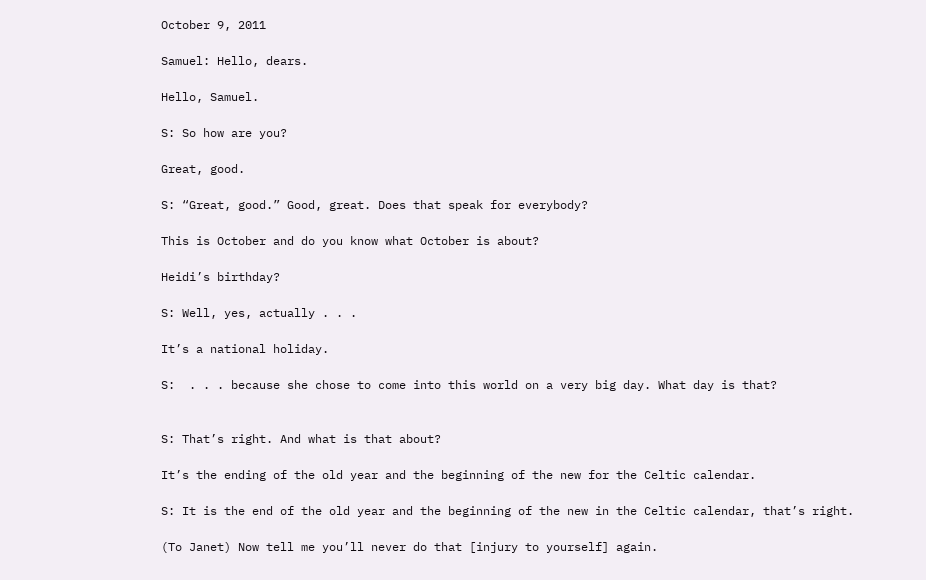October 9, 2011

Samuel: Hello, dears.

Hello, Samuel.

S: So how are you?

Great, good.

S: “Great, good.” Good, great. Does that speak for everybody?

This is October and do you know what October is about?

Heidi’s birthday?

S: Well, yes, actually . . .

It’s a national holiday.

S:  . . . because she chose to come into this world on a very big day. What day is that?


S: That’s right. And what is that about?

It’s the ending of the old year and the beginning of the new for the Celtic calendar.

S: It is the end of the old year and the beginning of the new in the Celtic calendar, that’s right.

(To Janet) Now tell me you’ll never do that [injury to yourself] again.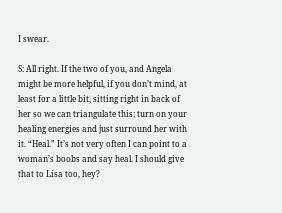I swear.

S: All right. If the two of you, and Angela might be more helpful, if you don’t mind, at least for a little bit, sitting right in back of her so we can triangulate this; turn on your healing energies and just surround her with it. “Heal.” It’s not very often I can point to a woman’s boobs and say heal. I should give that to Lisa too, hey?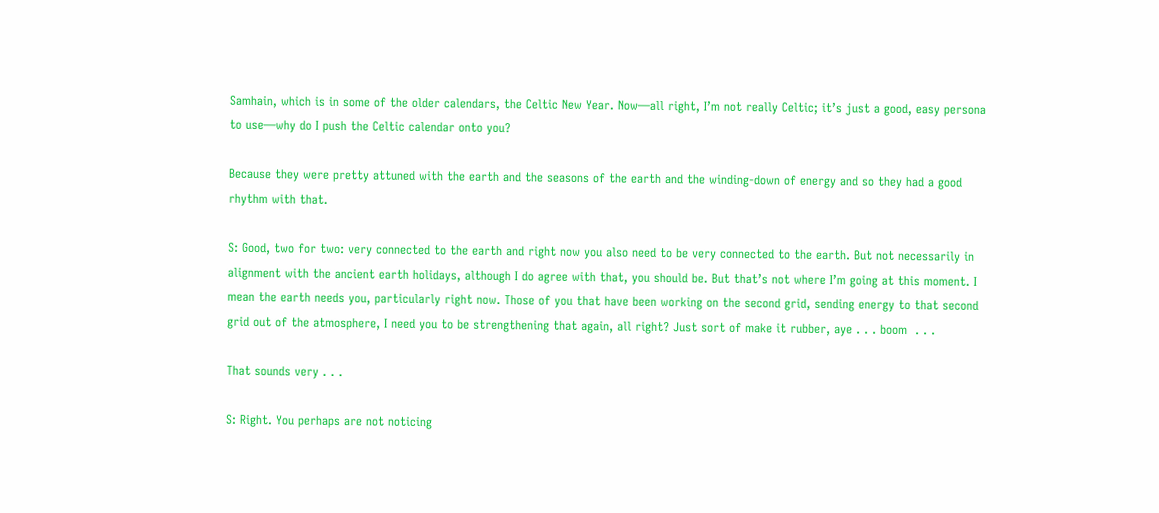Samhain, which is in some of the older calendars, the Celtic New Year. Now—all right, I’m not really Celtic; it’s just a good, easy persona to use—why do I push the Celtic calendar onto you?

Because they were pretty attuned with the earth and the seasons of the earth and the winding-down of energy and so they had a good rhythm with that.

S: Good, two for two: very connected to the earth and right now you also need to be very connected to the earth. But not necessarily in alignment with the ancient earth holidays, although I do agree with that, you should be. But that’s not where I’m going at this moment. I mean the earth needs you, particularly right now. Those of you that have been working on the second grid, sending energy to that second grid out of the atmosphere, I need you to be strengthening that again, all right? Just sort of make it rubber, aye . . . boom  . . .

That sounds very . . .

S: Right. You perhaps are not noticing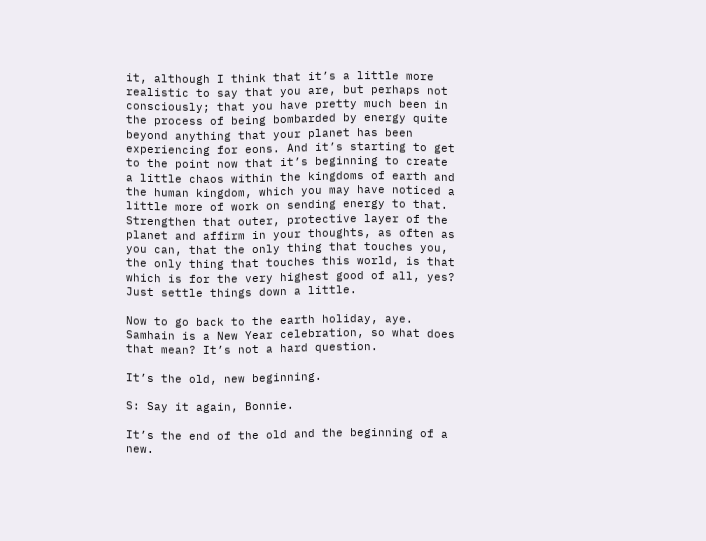it, although I think that it’s a little more realistic to say that you are, but perhaps not consciously; that you have pretty much been in the process of being bombarded by energy quite beyond anything that your planet has been experiencing for eons. And it’s starting to get to the point now that it’s beginning to create a little chaos within the kingdoms of earth and the human kingdom, which you may have noticed a little more of work on sending energy to that. Strengthen that outer, protective layer of the planet and affirm in your thoughts, as often as you can, that the only thing that touches you, the only thing that touches this world, is that which is for the very highest good of all, yes? Just settle things down a little.

Now to go back to the earth holiday, aye. Samhain is a New Year celebration, so what does that mean? It’s not a hard question.

It’s the old, new beginning.

S: Say it again, Bonnie.

It’s the end of the old and the beginning of a new.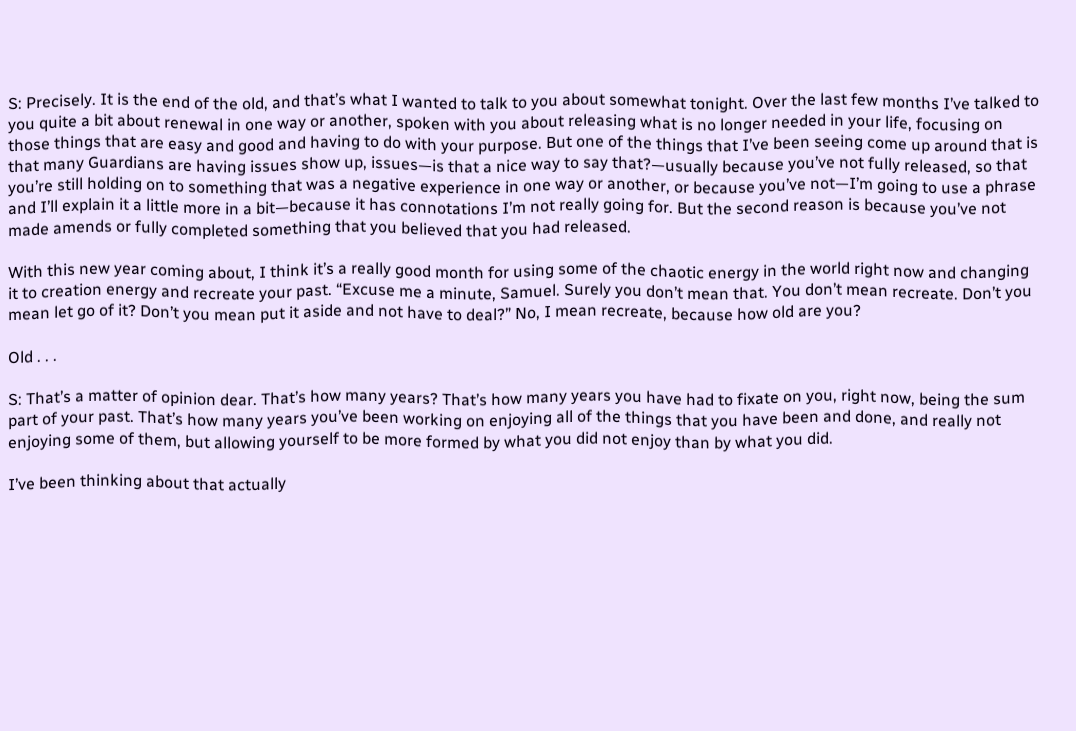S: Precisely. It is the end of the old, and that’s what I wanted to talk to you about somewhat tonight. Over the last few months I’ve talked to you quite a bit about renewal in one way or another, spoken with you about releasing what is no longer needed in your life, focusing on those things that are easy and good and having to do with your purpose. But one of the things that I’ve been seeing come up around that is that many Guardians are having issues show up, issues—is that a nice way to say that?—usually because you’ve not fully released, so that you’re still holding on to something that was a negative experience in one way or another, or because you’ve not—I’m going to use a phrase and I’ll explain it a little more in a bit—because it has connotations I’m not really going for. But the second reason is because you’ve not made amends or fully completed something that you believed that you had released.

With this new year coming about, I think it’s a really good month for using some of the chaotic energy in the world right now and changing it to creation energy and recreate your past. “Excuse me a minute, Samuel. Surely you don’t mean that. You don’t mean recreate. Don’t you mean let go of it? Don’t you mean put it aside and not have to deal?” No, I mean recreate, because how old are you?

Old . . .

S: That’s a matter of opinion dear. That’s how many years? That’s how many years you have had to fixate on you, right now, being the sum part of your past. That’s how many years you’ve been working on enjoying all of the things that you have been and done, and really not enjoying some of them, but allowing yourself to be more formed by what you did not enjoy than by what you did.

I’ve been thinking about that actually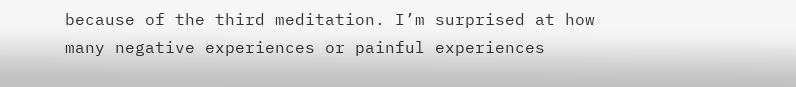because of the third meditation. I’m surprised at how many negative experiences or painful experiences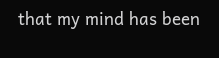that my mind has been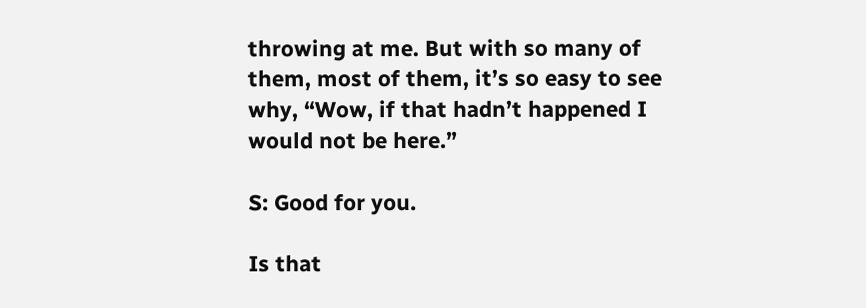throwing at me. But with so many of them, most of them, it’s so easy to see why, “Wow, if that hadn’t happened I would not be here.”

S: Good for you.

Is that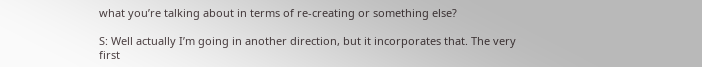what you’re talking about in terms of re-creating or something else?

S: Well actually I’m going in another direction, but it incorporates that. The very first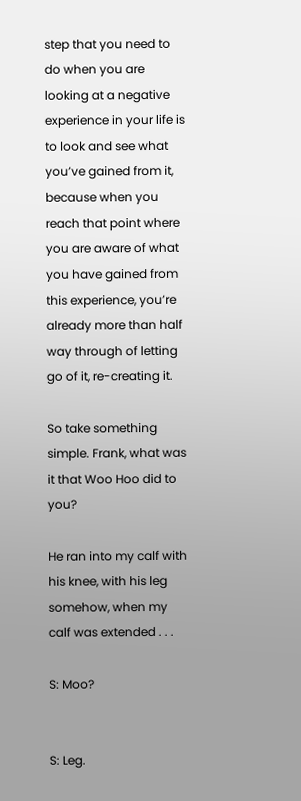step that you need to do when you are looking at a negative experience in your life is to look and see what you’ve gained from it, because when you reach that point where you are aware of what you have gained from this experience, you’re already more than half way through of letting go of it, re-creating it.

So take something simple. Frank, what was it that Woo Hoo did to you?

He ran into my calf with his knee, with his leg somehow, when my calf was extended . . .

S: Moo?


S: Leg.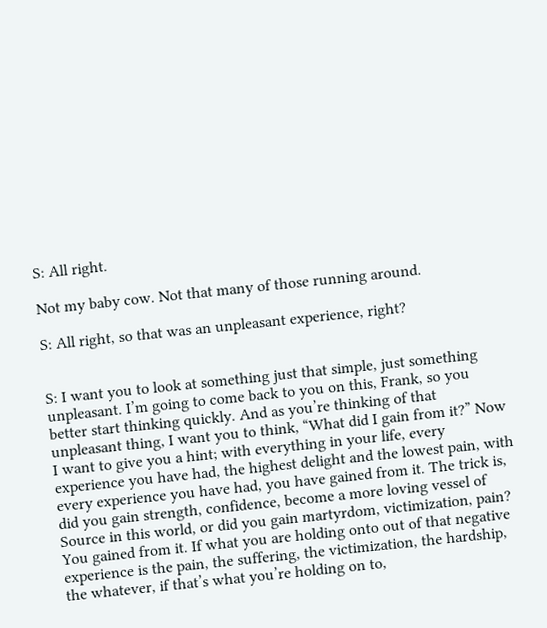S: All right.

Not my baby cow. Not that many of those running around.

S: All right, so that was an unpleasant experience, right?


S: I want you to look at something just that simple, just something unpleasant. I’m going to come back to you on this, Frank, so you better start thinking quickly. And as you’re thinking of that unpleasant thing, I want you to think, “What did I gain from it?” Now I want to give you a hint; with everything in your life, every experience you have had, the highest delight and the lowest pain, with every experience you have had, you have gained from it. The trick is, did you gain strength, confidence, become a more loving vessel of Source in this world, or did you gain martyrdom, victimization, pain? You gained from it. If what you are holding onto out of that negative experience is the pain, the suffering, the victimization, the hardship, the whatever, if that’s what you’re holding on to,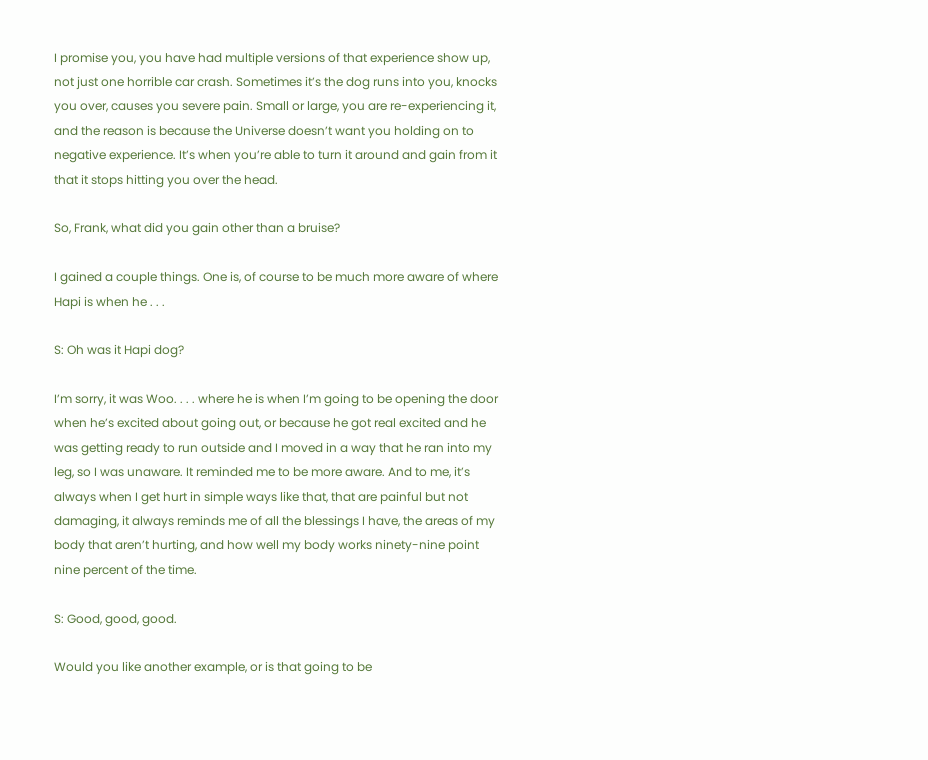I promise you, you have had multiple versions of that experience show up, not just one horrible car crash. Sometimes it’s the dog runs into you, knocks you over, causes you severe pain. Small or large, you are re-experiencing it, and the reason is because the Universe doesn’t want you holding on to negative experience. It’s when you’re able to turn it around and gain from it that it stops hitting you over the head.

So, Frank, what did you gain other than a bruise?

I gained a couple things. One is, of course to be much more aware of where Hapi is when he . . .

S: Oh was it Hapi dog?

I’m sorry, it was Woo. . . . where he is when I’m going to be opening the door when he’s excited about going out, or because he got real excited and he was getting ready to run outside and I moved in a way that he ran into my leg, so I was unaware. It reminded me to be more aware. And to me, it’s always when I get hurt in simple ways like that, that are painful but not damaging, it always reminds me of all the blessings I have, the areas of my body that aren’t hurting, and how well my body works ninety-nine point nine percent of the time.

S: Good, good, good.

Would you like another example, or is that going to be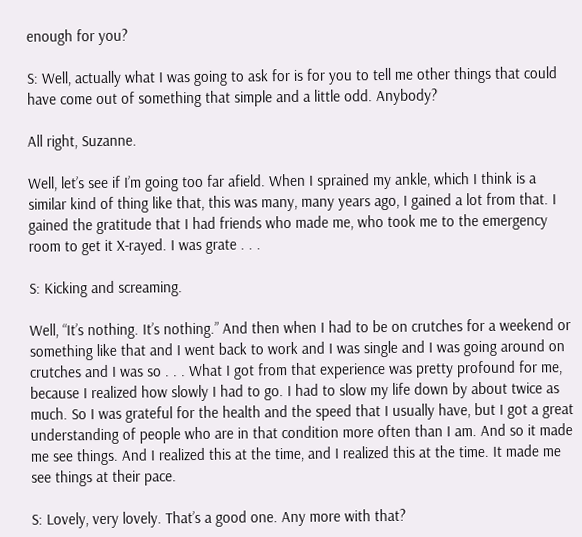enough for you?

S: Well, actually what I was going to ask for is for you to tell me other things that could have come out of something that simple and a little odd. Anybody?

All right, Suzanne.

Well, let’s see if I’m going too far afield. When I sprained my ankle, which I think is a similar kind of thing like that, this was many, many years ago, I gained a lot from that. I gained the gratitude that I had friends who made me, who took me to the emergency room to get it X-rayed. I was grate . . .

S: Kicking and screaming.

Well, “It’s nothing. It’s nothing.” And then when I had to be on crutches for a weekend or something like that and I went back to work and I was single and I was going around on crutches and I was so . . . What I got from that experience was pretty profound for me, because I realized how slowly I had to go. I had to slow my life down by about twice as much. So I was grateful for the health and the speed that I usually have, but I got a great understanding of people who are in that condition more often than I am. And so it made me see things. And I realized this at the time, and I realized this at the time. It made me see things at their pace.

S: Lovely, very lovely. That’s a good one. Any more with that?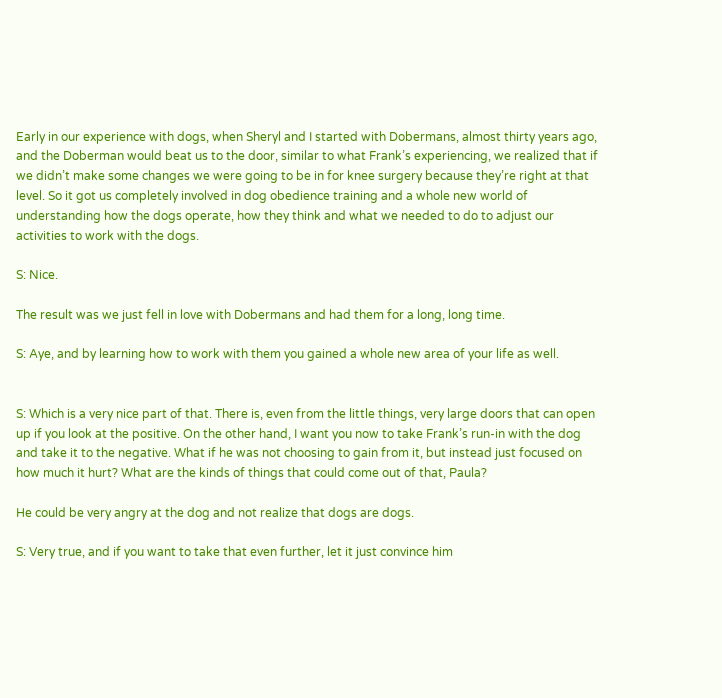Early in our experience with dogs, when Sheryl and I started with Dobermans, almost thirty years ago, and the Doberman would beat us to the door, similar to what Frank’s experiencing, we realized that if we didn’t make some changes we were going to be in for knee surgery because they’re right at that level. So it got us completely involved in dog obedience training and a whole new world of understanding how the dogs operate, how they think and what we needed to do to adjust our activities to work with the dogs.

S: Nice.

The result was we just fell in love with Dobermans and had them for a long, long time.

S: Aye, and by learning how to work with them you gained a whole new area of your life as well.


S: Which is a very nice part of that. There is, even from the little things, very large doors that can open up if you look at the positive. On the other hand, I want you now to take Frank’s run-in with the dog and take it to the negative. What if he was not choosing to gain from it, but instead just focused on how much it hurt? What are the kinds of things that could come out of that, Paula?

He could be very angry at the dog and not realize that dogs are dogs.

S: Very true, and if you want to take that even further, let it just convince him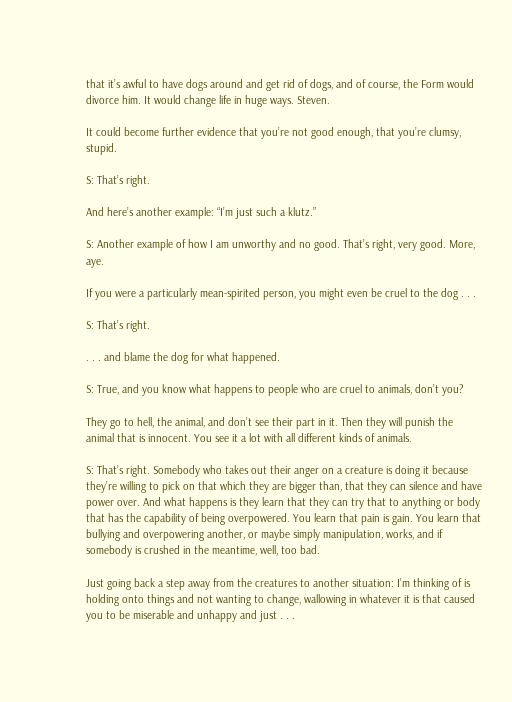that it’s awful to have dogs around and get rid of dogs, and of course, the Form would divorce him. It would change life in huge ways. Steven.

It could become further evidence that you’re not good enough, that you’re clumsy, stupid.

S: That’s right.

And here’s another example: “I’m just such a klutz.”

S: Another example of how I am unworthy and no good. That’s right, very good. More, aye.

If you were a particularly mean-spirited person, you might even be cruel to the dog . . .

S: That’s right.

. . . and blame the dog for what happened.

S: True, and you know what happens to people who are cruel to animals, don’t you?

They go to hell, the animal, and don’t see their part in it. Then they will punish the animal that is innocent. You see it a lot with all different kinds of animals.

S: That’s right. Somebody who takes out their anger on a creature is doing it because they’re willing to pick on that which they are bigger than, that they can silence and have power over. And what happens is they learn that they can try that to anything or body that has the capability of being overpowered. You learn that pain is gain. You learn that bullying and overpowering another, or maybe simply manipulation, works, and if somebody is crushed in the meantime, well, too bad.

Just going back a step away from the creatures to another situation: I’m thinking of is holding onto things and not wanting to change, wallowing in whatever it is that caused you to be miserable and unhappy and just . . .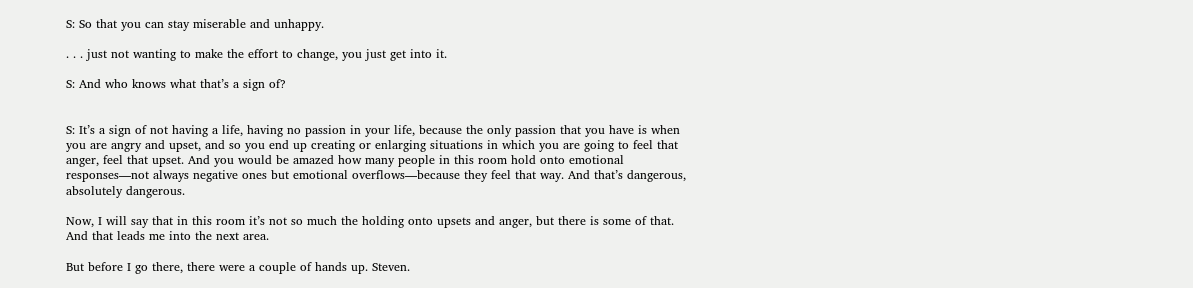S: So that you can stay miserable and unhappy.

. . . just not wanting to make the effort to change, you just get into it.

S: And who knows what that’s a sign of?


S: It’s a sign of not having a life, having no passion in your life, because the only passion that you have is when you are angry and upset, and so you end up creating or enlarging situations in which you are going to feel that anger, feel that upset. And you would be amazed how many people in this room hold onto emotional responses—not always negative ones but emotional overflows—because they feel that way. And that’s dangerous, absolutely dangerous.

Now, I will say that in this room it’s not so much the holding onto upsets and anger, but there is some of that. And that leads me into the next area.

But before I go there, there were a couple of hands up. Steven.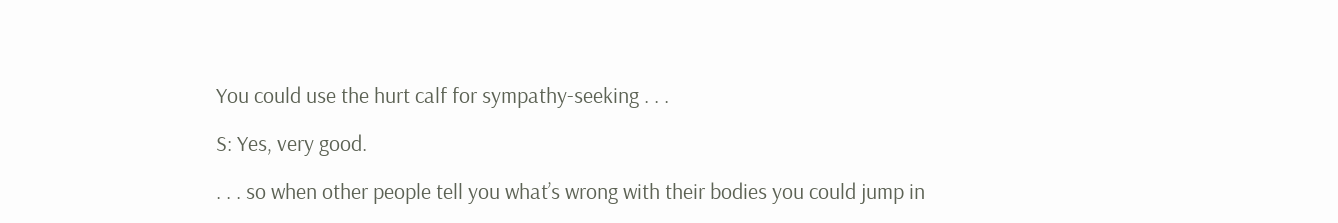You could use the hurt calf for sympathy-seeking . . .

S: Yes, very good.

. . . so when other people tell you what’s wrong with their bodies you could jump in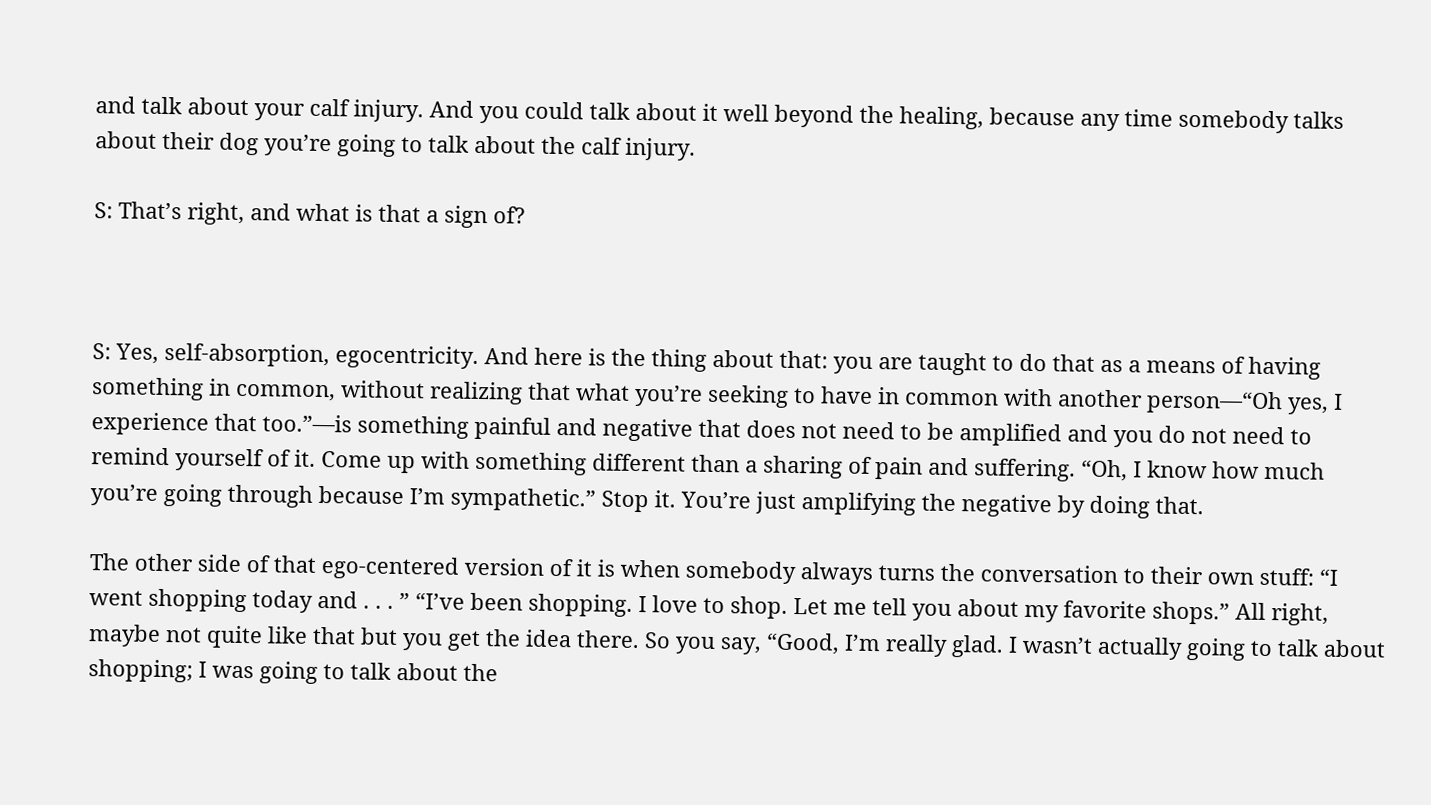and talk about your calf injury. And you could talk about it well beyond the healing, because any time somebody talks about their dog you’re going to talk about the calf injury.

S: That’s right, and what is that a sign of?



S: Yes, self-absorption, egocentricity. And here is the thing about that: you are taught to do that as a means of having something in common, without realizing that what you’re seeking to have in common with another person—“Oh yes, I experience that too.”—is something painful and negative that does not need to be amplified and you do not need to remind yourself of it. Come up with something different than a sharing of pain and suffering. “Oh, I know how much you’re going through because I’m sympathetic.” Stop it. You’re just amplifying the negative by doing that.

The other side of that ego-centered version of it is when somebody always turns the conversation to their own stuff: “I went shopping today and . . . ” “I’ve been shopping. I love to shop. Let me tell you about my favorite shops.” All right, maybe not quite like that but you get the idea there. So you say, “Good, I’m really glad. I wasn’t actually going to talk about shopping; I was going to talk about the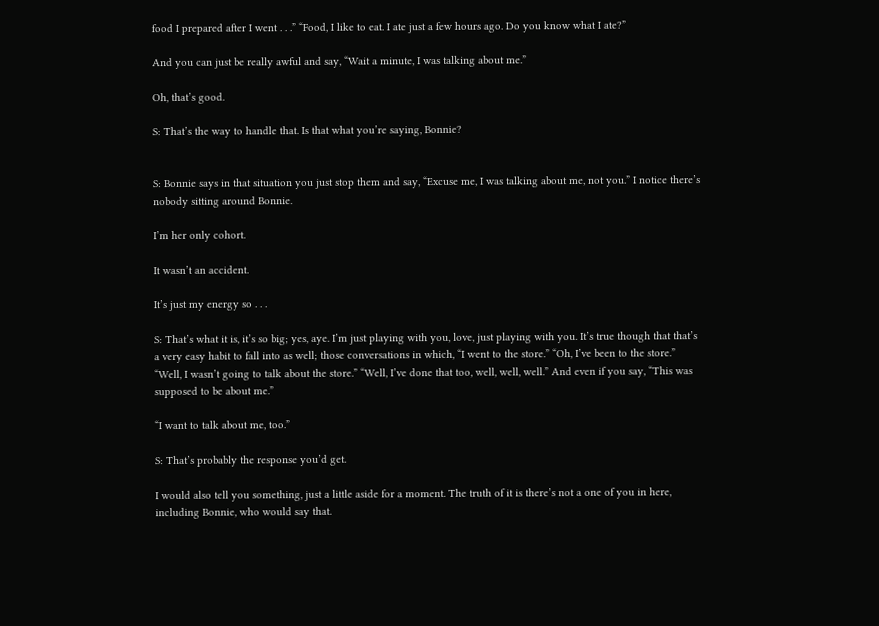food I prepared after I went . . .” “Food, I like to eat. I ate just a few hours ago. Do you know what I ate?”

And you can just be really awful and say, “Wait a minute, I was talking about me.”

Oh, that’s good.

S: That’s the way to handle that. Is that what you’re saying, Bonnie?


S: Bonnie says in that situation you just stop them and say, “Excuse me, I was talking about me, not you.” I notice there’s nobody sitting around Bonnie.

I’m her only cohort.

It wasn’t an accident.

It’s just my energy so . . .

S: That’s what it is, it’s so big; yes, aye. I’m just playing with you, love, just playing with you. It’s true though that that’s a very easy habit to fall into as well; those conversations in which, “I went to the store.” “Oh, I’ve been to the store.” “Well, I wasn’t going to talk about the store.” “Well, I’ve done that too, well, well, well.” And even if you say, “This was supposed to be about me.”

“I want to talk about me, too.”

S: That’s probably the response you’d get.

I would also tell you something, just a little aside for a moment. The truth of it is there’s not a one of you in here, including Bonnie, who would say that.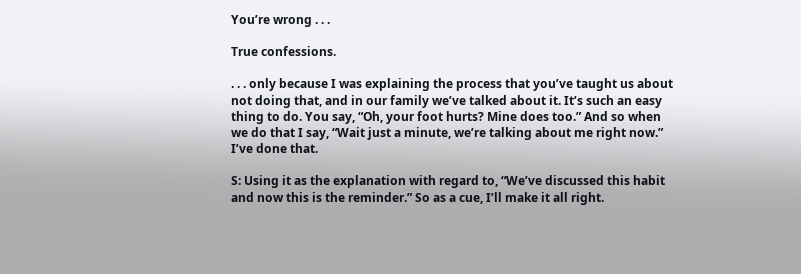You’re wrong . . .

True confessions.

. . . only because I was explaining the process that you’ve taught us about not doing that, and in our family we’ve talked about it. It’s such an easy thing to do. You say, “Oh, your foot hurts? Mine does too.” And so when we do that I say, “Wait just a minute, we’re talking about me right now.” I’ve done that.

S: Using it as the explanation with regard to, “We’ve discussed this habit and now this is the reminder.” So as a cue, I’ll make it all right.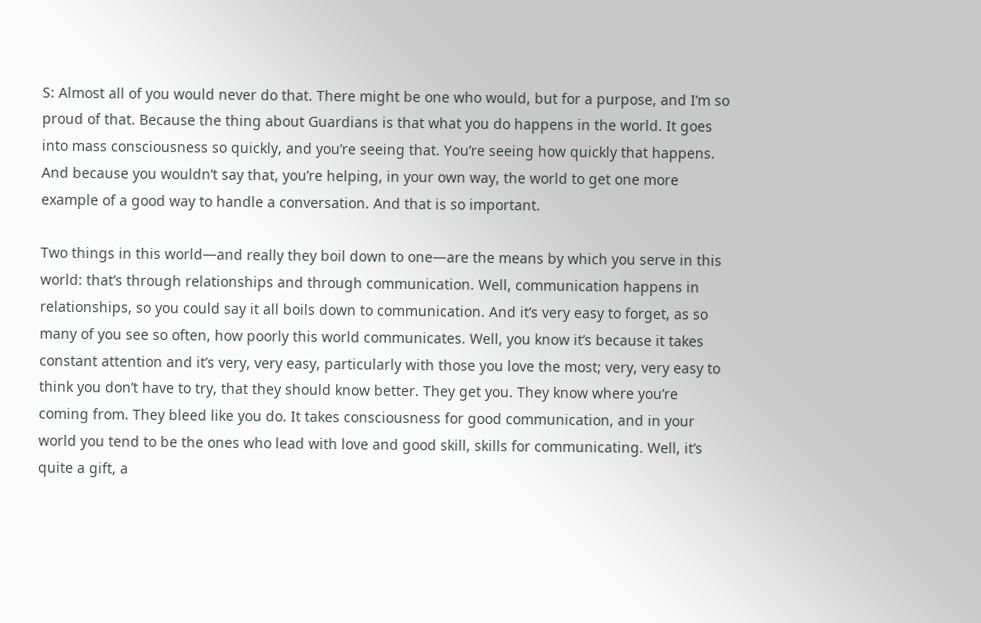S: Almost all of you would never do that. There might be one who would, but for a purpose, and I’m so proud of that. Because the thing about Guardians is that what you do happens in the world. It goes into mass consciousness so quickly, and you’re seeing that. You’re seeing how quickly that happens. And because you wouldn’t say that, you’re helping, in your own way, the world to get one more example of a good way to handle a conversation. And that is so important.

Two things in this world—and really they boil down to one—are the means by which you serve in this world: that’s through relationships and through communication. Well, communication happens in relationships, so you could say it all boils down to communication. And it’s very easy to forget, as so many of you see so often, how poorly this world communicates. Well, you know it’s because it takes constant attention and it’s very, very easy, particularly with those you love the most; very, very easy to think you don’t have to try, that they should know better. They get you. They know where you’re coming from. They bleed like you do. It takes consciousness for good communication, and in your world you tend to be the ones who lead with love and good skill, skills for communicating. Well, it’s quite a gift, a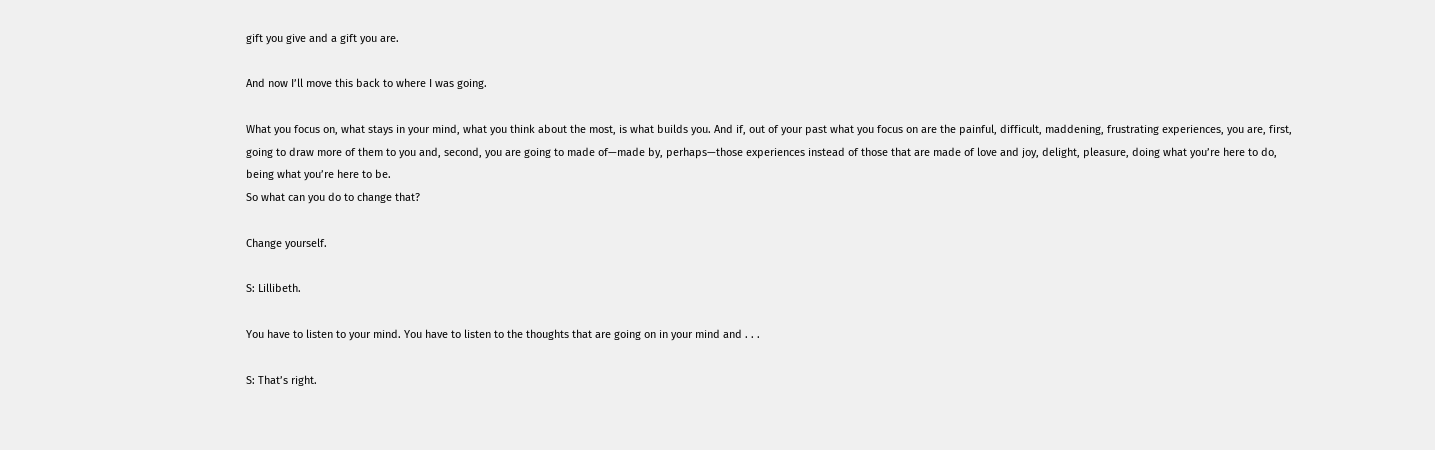gift you give and a gift you are.

And now I’ll move this back to where I was going.

What you focus on, what stays in your mind, what you think about the most, is what builds you. And if, out of your past what you focus on are the painful, difficult, maddening, frustrating experiences, you are, first, going to draw more of them to you and, second, you are going to made of—made by, perhaps—those experiences instead of those that are made of love and joy, delight, pleasure, doing what you’re here to do, being what you’re here to be.
So what can you do to change that?

Change yourself.

S: Lillibeth.

You have to listen to your mind. You have to listen to the thoughts that are going on in your mind and . . .

S: That’s right.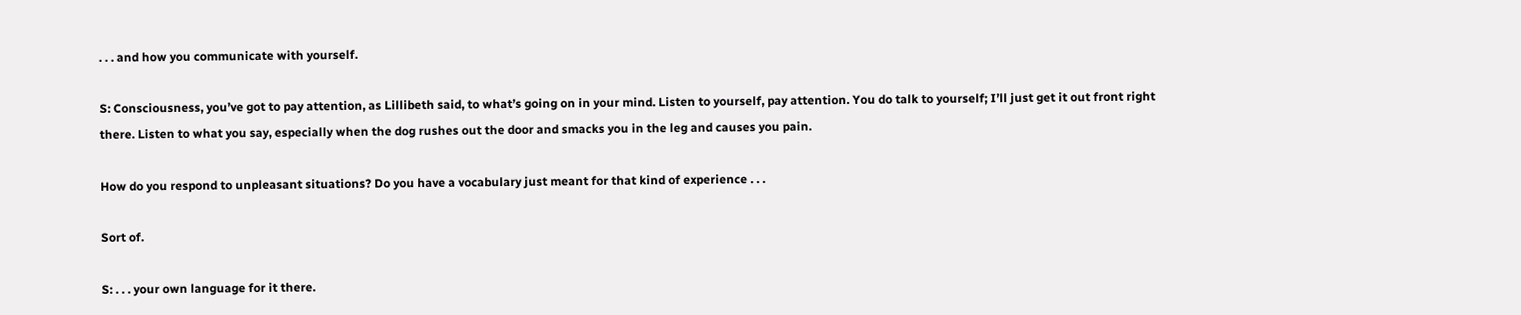. . . and how you communicate with yourself.

S: Consciousness, you’ve got to pay attention, as Lillibeth said, to what’s going on in your mind. Listen to yourself, pay attention. You do talk to yourself; I’ll just get it out front right there. Listen to what you say, especially when the dog rushes out the door and smacks you in the leg and causes you pain.

How do you respond to unpleasant situations? Do you have a vocabulary just meant for that kind of experience . . .

Sort of.

S: . . . your own language for it there.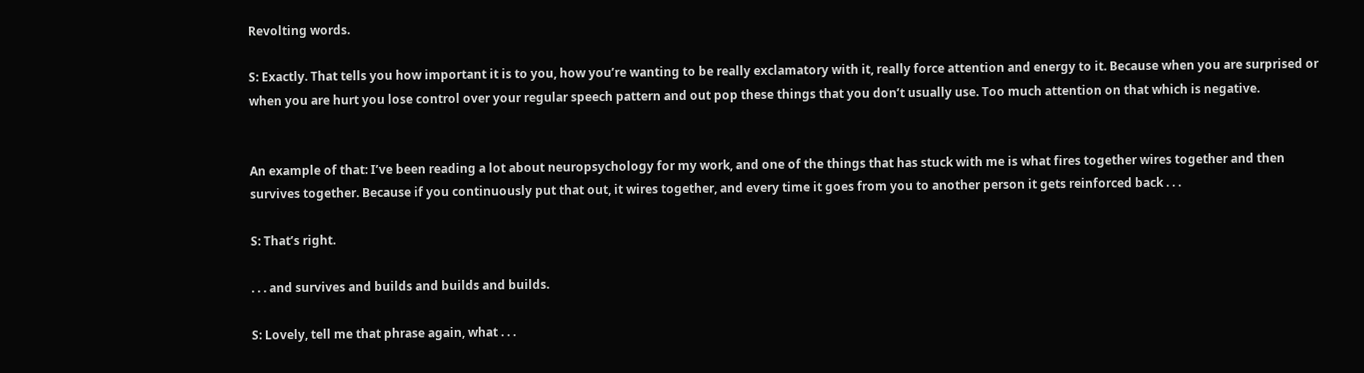Revolting words.

S: Exactly. That tells you how important it is to you, how you’re wanting to be really exclamatory with it, really force attention and energy to it. Because when you are surprised or when you are hurt you lose control over your regular speech pattern and out pop these things that you don’t usually use. Too much attention on that which is negative.


An example of that: I’ve been reading a lot about neuropsychology for my work, and one of the things that has stuck with me is what fires together wires together and then survives together. Because if you continuously put that out, it wires together, and every time it goes from you to another person it gets reinforced back . . .

S: That’s right.

. . . and survives and builds and builds and builds.

S: Lovely, tell me that phrase again, what . . .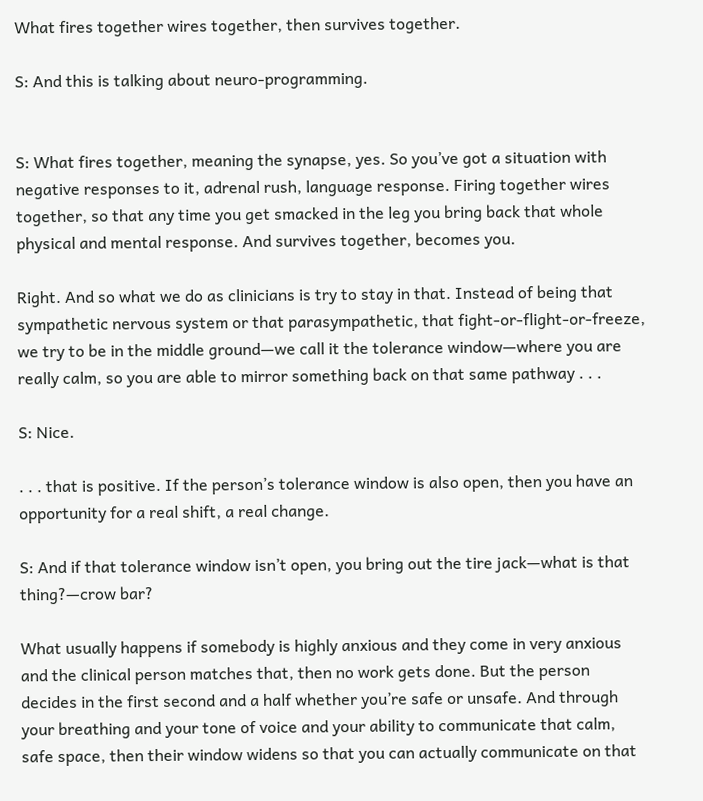What fires together wires together, then survives together.

S: And this is talking about neuro-programming.


S: What fires together, meaning the synapse, yes. So you’ve got a situation with negative responses to it, adrenal rush, language response. Firing together wires together, so that any time you get smacked in the leg you bring back that whole physical and mental response. And survives together, becomes you.

Right. And so what we do as clinicians is try to stay in that. Instead of being that sympathetic nervous system or that parasympathetic, that fight-or-flight-or-freeze, we try to be in the middle ground—we call it the tolerance window—where you are really calm, so you are able to mirror something back on that same pathway . . .

S: Nice.

. . . that is positive. If the person’s tolerance window is also open, then you have an opportunity for a real shift, a real change.

S: And if that tolerance window isn’t open, you bring out the tire jack—what is that thing?—crow bar?

What usually happens if somebody is highly anxious and they come in very anxious and the clinical person matches that, then no work gets done. But the person decides in the first second and a half whether you’re safe or unsafe. And through your breathing and your tone of voice and your ability to communicate that calm, safe space, then their window widens so that you can actually communicate on that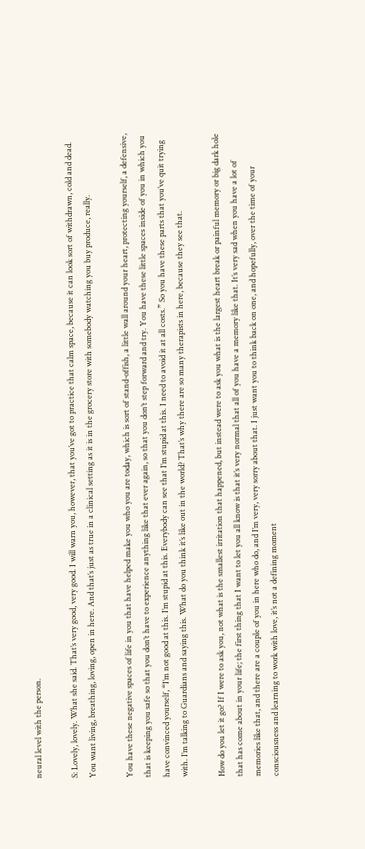neural level with the person.

S: Lovely, lovely. What she said. That’s very good, very good. I will warn you, however, that you’ve got to practice that calm space, because it can look sort of withdrawn, cold and dead. You want living, breathing, loving, open in here. And that’s just as true in a clinical setting as it is in the grocery store with somebody watching you buy produce, really.

You have these negative spaces of life in you that have helped make you who you are today, which is sort of stand-offish, a little wall around your heart, protecting yourself, a defensive, that is keeping you safe so that you don’t have to experience anything like that ever again, so that you don’t step forward and try. You have these little spaces inside of you in which you have convinced yourself, “I’m not good at this. I’m stupid at this. Everybody can see that I’m stupid at this. I need to avoid it at all costs.” So you have these parts that you’ve quit trying with. I’m talking to Guardians and saying this. What do you think it’s like out in the world? That’s why there are so many therapists in here, because they see that.

How do you let it go? If I were to ask you, not what is the smallest irritation that happened, but instead were to ask you what is the largest heart break or painful memory or big dark hole that has come about in your life; the first thing that I want to let you all know is that it’s very normal that all of you have a memory like that. It’s very sad when you have a lot of memories like that, and there are a couple of you in here who do, and I’m very, very sorry about that. I just want you to think back on one, and hopefully, over the time of your consciousness and learning to work with love, it’s not a defining moment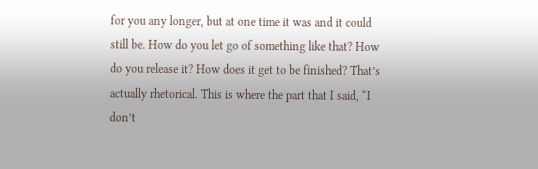for you any longer, but at one time it was and it could still be. How do you let go of something like that? How do you release it? How does it get to be finished? That’s actually rhetorical. This is where the part that I said, “I don’t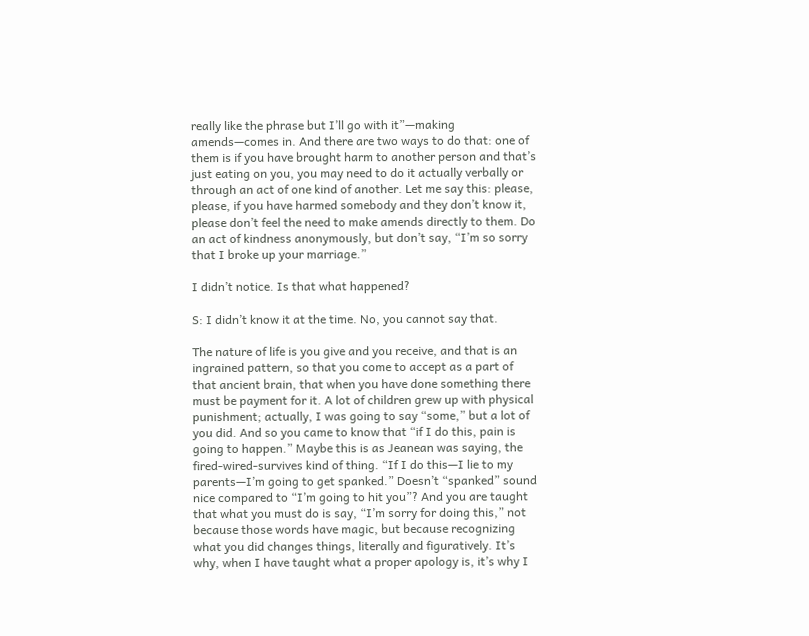really like the phrase but I’ll go with it”—making amends—comes in. And there are two ways to do that: one of them is if you have brought harm to another person and that’s just eating on you, you may need to do it actually verbally or through an act of one kind of another. Let me say this: please, please, if you have harmed somebody and they don’t know it, please don’t feel the need to make amends directly to them. Do an act of kindness anonymously, but don’t say, “I’m so sorry that I broke up your marriage.”

I didn’t notice. Is that what happened?

S: I didn’t know it at the time. No, you cannot say that.

The nature of life is you give and you receive, and that is an ingrained pattern, so that you come to accept as a part of that ancient brain, that when you have done something there must be payment for it. A lot of children grew up with physical punishment; actually, I was going to say “some,” but a lot of you did. And so you came to know that “if I do this, pain is going to happen.” Maybe this is as Jeanean was saying, the fired-wired-survives kind of thing. “If I do this—I lie to my parents—I’m going to get spanked.” Doesn’t “spanked” sound nice compared to “I’m going to hit you”? And you are taught that what you must do is say, “I’m sorry for doing this,” not because those words have magic, but because recognizing what you did changes things, literally and figuratively. It’s why, when I have taught what a proper apology is, it’s why I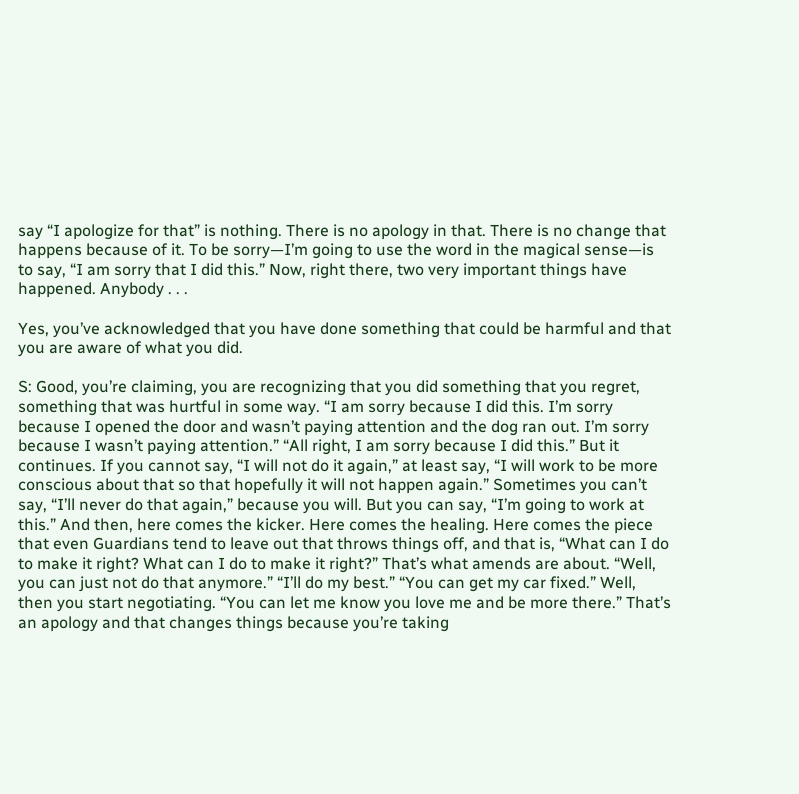say “I apologize for that” is nothing. There is no apology in that. There is no change that happens because of it. To be sorry—I’m going to use the word in the magical sense—is to say, “I am sorry that I did this.” Now, right there, two very important things have happened. Anybody . . .

Yes, you’ve acknowledged that you have done something that could be harmful and that you are aware of what you did.

S: Good, you’re claiming, you are recognizing that you did something that you regret, something that was hurtful in some way. “I am sorry because I did this. I’m sorry because I opened the door and wasn’t paying attention and the dog ran out. I’m sorry because I wasn’t paying attention.” “All right, I am sorry because I did this.” But it continues. If you cannot say, “I will not do it again,” at least say, “I will work to be more conscious about that so that hopefully it will not happen again.” Sometimes you can’t say, “I’ll never do that again,” because you will. But you can say, “I’m going to work at this.” And then, here comes the kicker. Here comes the healing. Here comes the piece that even Guardians tend to leave out that throws things off, and that is, “What can I do to make it right? What can I do to make it right?” That’s what amends are about. “Well, you can just not do that anymore.” “I’ll do my best.” “You can get my car fixed.” Well, then you start negotiating. “You can let me know you love me and be more there.” That’s an apology and that changes things because you’re taking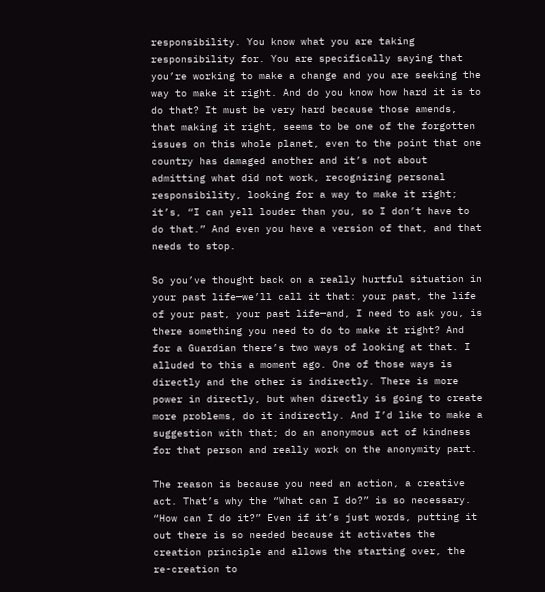responsibility. You know what you are taking responsibility for. You are specifically saying that you’re working to make a change and you are seeking the way to make it right. And do you know how hard it is to do that? It must be very hard because those amends, that making it right, seems to be one of the forgotten issues on this whole planet, even to the point that one country has damaged another and it’s not about admitting what did not work, recognizing personal responsibility, looking for a way to make it right; it’s, “I can yell louder than you, so I don’t have to do that.” And even you have a version of that, and that needs to stop.

So you’ve thought back on a really hurtful situation in your past life—we’ll call it that: your past, the life of your past, your past life—and, I need to ask you, is there something you need to do to make it right? And for a Guardian there’s two ways of looking at that. I alluded to this a moment ago. One of those ways is directly and the other is indirectly. There is more power in directly, but when directly is going to create more problems, do it indirectly. And I’d like to make a suggestion with that; do an anonymous act of kindness for that person and really work on the anonymity part.

The reason is because you need an action, a creative act. That’s why the “What can I do?” is so necessary. “How can I do it?” Even if it’s just words, putting it out there is so needed because it activates the creation principle and allows the starting over, the re-creation to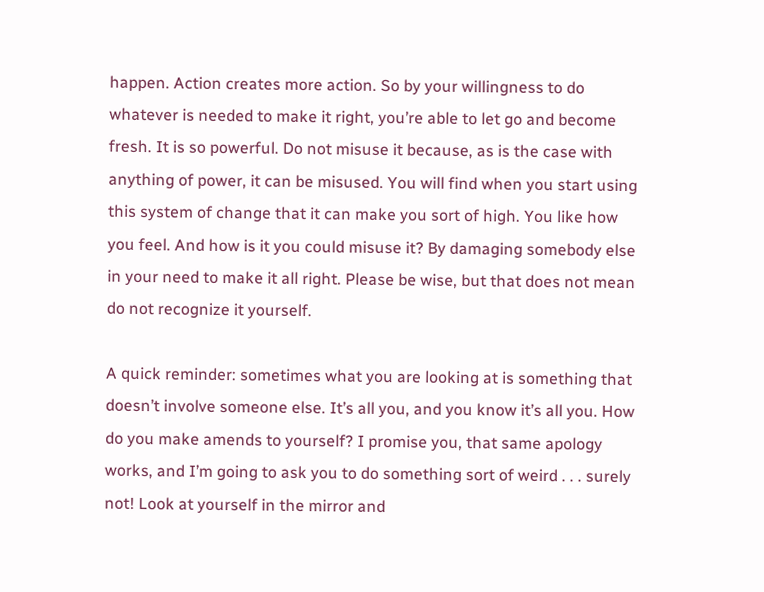happen. Action creates more action. So by your willingness to do whatever is needed to make it right, you’re able to let go and become fresh. It is so powerful. Do not misuse it because, as is the case with anything of power, it can be misused. You will find when you start using this system of change that it can make you sort of high. You like how you feel. And how is it you could misuse it? By damaging somebody else in your need to make it all right. Please be wise, but that does not mean do not recognize it yourself.

A quick reminder: sometimes what you are looking at is something that doesn’t involve someone else. It’s all you, and you know it’s all you. How do you make amends to yourself? I promise you, that same apology works, and I’m going to ask you to do something sort of weird . . . surely not! Look at yourself in the mirror and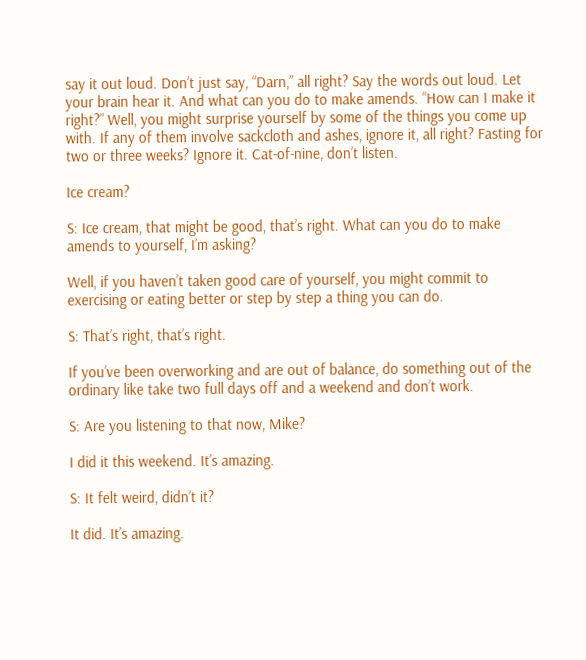say it out loud. Don’t just say, “Darn,” all right? Say the words out loud. Let your brain hear it. And what can you do to make amends. “How can I make it right?” Well, you might surprise yourself by some of the things you come up with. If any of them involve sackcloth and ashes, ignore it, all right? Fasting for two or three weeks? Ignore it. Cat-of-nine, don’t listen.

Ice cream?

S: Ice cream, that might be good, that’s right. What can you do to make amends to yourself, I’m asking?

Well, if you haven’t taken good care of yourself, you might commit to exercising or eating better or step by step a thing you can do.

S: That’s right, that’s right.

If you’ve been overworking and are out of balance, do something out of the ordinary like take two full days off and a weekend and don’t work.

S: Are you listening to that now, Mike?

I did it this weekend. It’s amazing.

S: It felt weird, didn’t it?

It did. It’s amazing.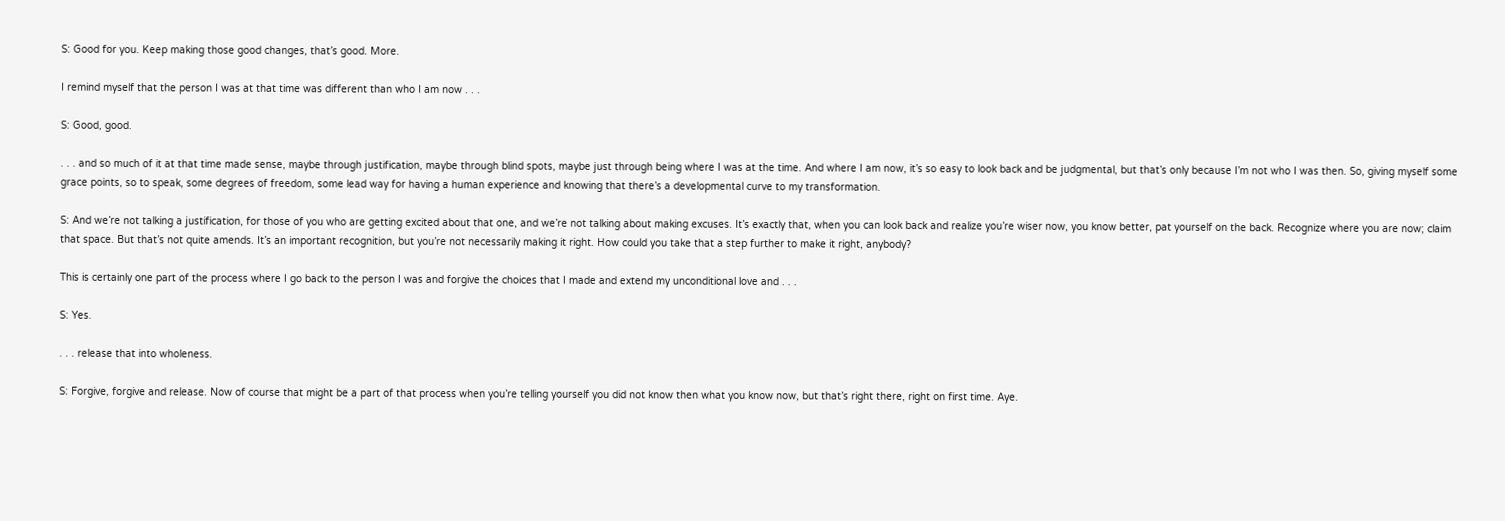S: Good for you. Keep making those good changes, that’s good. More.

I remind myself that the person I was at that time was different than who I am now . . .

S: Good, good.

. . . and so much of it at that time made sense, maybe through justification, maybe through blind spots, maybe just through being where I was at the time. And where I am now, it’s so easy to look back and be judgmental, but that’s only because I’m not who I was then. So, giving myself some grace points, so to speak, some degrees of freedom, some lead way for having a human experience and knowing that there’s a developmental curve to my transformation.

S: And we’re not talking a justification, for those of you who are getting excited about that one, and we’re not talking about making excuses. It’s exactly that, when you can look back and realize you’re wiser now, you know better, pat yourself on the back. Recognize where you are now; claim that space. But that’s not quite amends. It’s an important recognition, but you’re not necessarily making it right. How could you take that a step further to make it right, anybody?

This is certainly one part of the process where I go back to the person I was and forgive the choices that I made and extend my unconditional love and . . .

S: Yes.

. . . release that into wholeness.

S: Forgive, forgive and release. Now of course that might be a part of that process when you’re telling yourself you did not know then what you know now, but that’s right there, right on first time. Aye.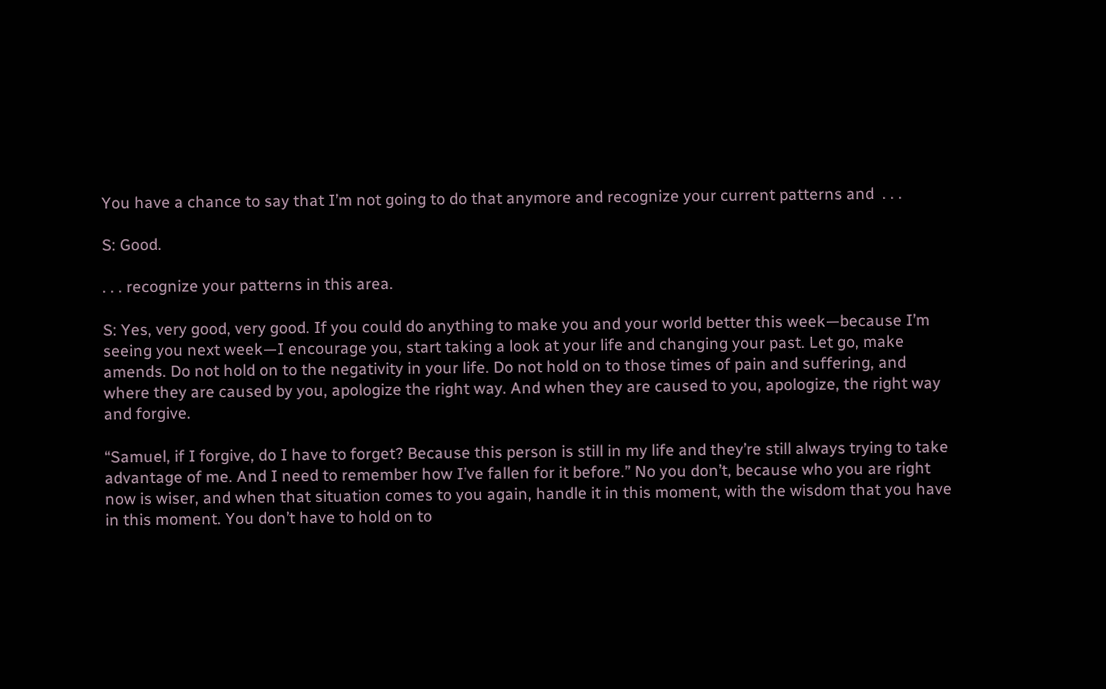You have a chance to say that I’m not going to do that anymore and recognize your current patterns and  . . .

S: Good.

. . . recognize your patterns in this area.

S: Yes, very good, very good. If you could do anything to make you and your world better this week—because I’m seeing you next week—I encourage you, start taking a look at your life and changing your past. Let go, make amends. Do not hold on to the negativity in your life. Do not hold on to those times of pain and suffering, and where they are caused by you, apologize the right way. And when they are caused to you, apologize, the right way and forgive.

“Samuel, if I forgive, do I have to forget? Because this person is still in my life and they’re still always trying to take advantage of me. And I need to remember how I’ve fallen for it before.” No you don’t, because who you are right now is wiser, and when that situation comes to you again, handle it in this moment, with the wisdom that you have in this moment. You don’t have to hold on to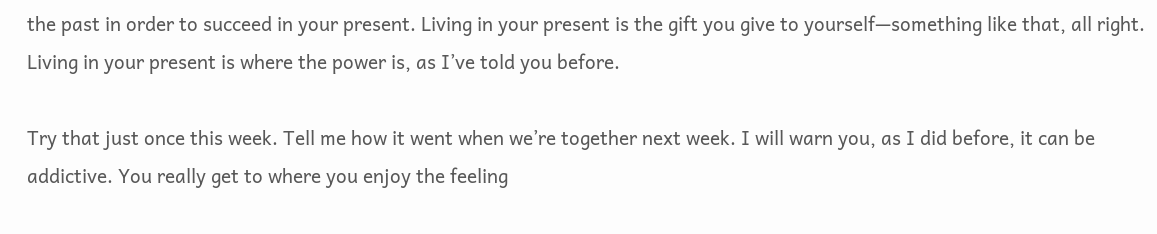the past in order to succeed in your present. Living in your present is the gift you give to yourself—something like that, all right. Living in your present is where the power is, as I’ve told you before.

Try that just once this week. Tell me how it went when we’re together next week. I will warn you, as I did before, it can be addictive. You really get to where you enjoy the feeling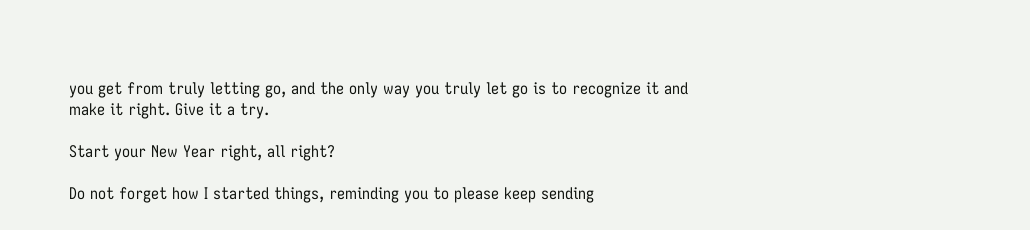you get from truly letting go, and the only way you truly let go is to recognize it and make it right. Give it a try.

Start your New Year right, all right?

Do not forget how I started things, reminding you to please keep sending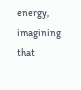energy, imagining that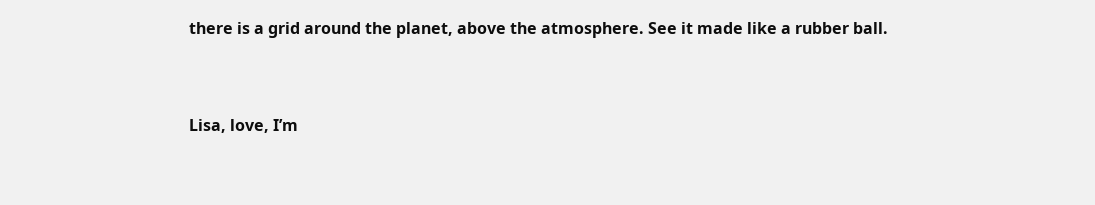there is a grid around the planet, above the atmosphere. See it made like a rubber ball.


Lisa, love, I’m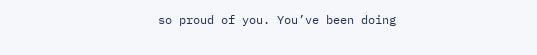so proud of you. You’ve been doing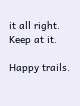it all right. Keep at it.

Happy trails.